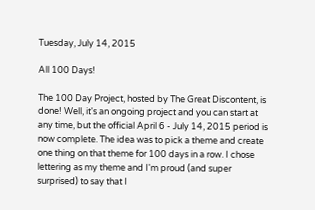Tuesday, July 14, 2015

All 100 Days!

The 100 Day Project, hosted by The Great Discontent, is done! Well, it's an ongoing project and you can start at any time, but the official April 6 - July 14, 2015 period is now complete. The idea was to pick a theme and create one thing on that theme for 100 days in a row. I chose lettering as my theme and I'm proud (and super surprised) to say that I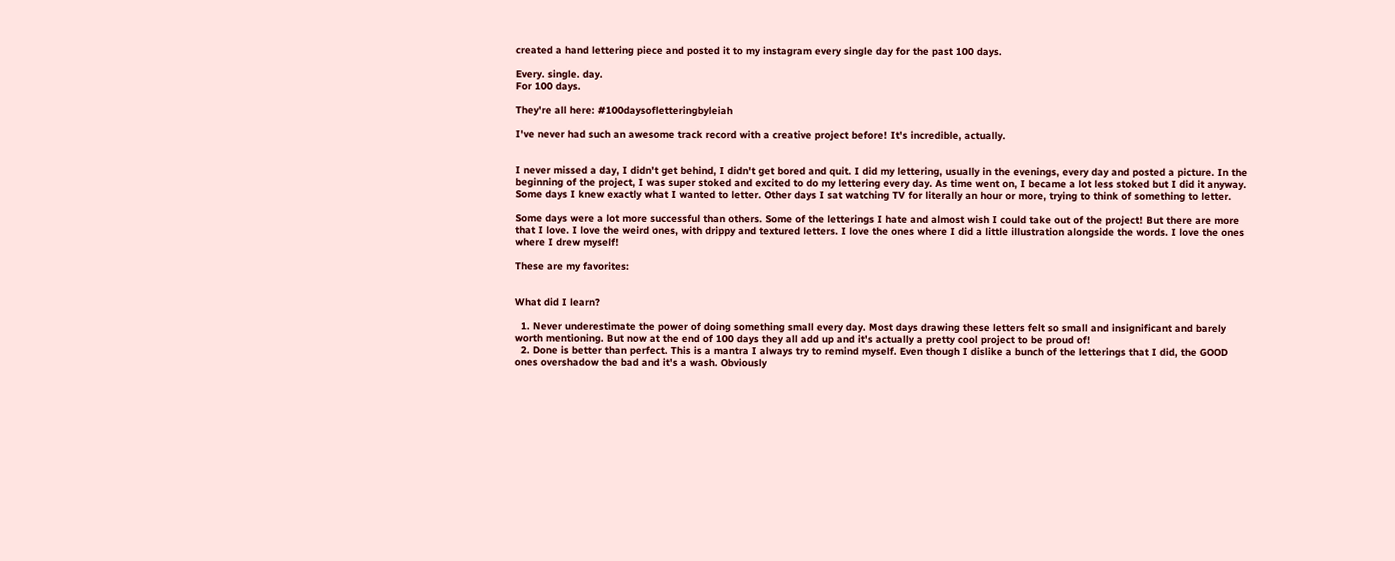created a hand lettering piece and posted it to my instagram every single day for the past 100 days.

Every. single. day.
For 100 days.

They're all here: #100daysofletteringbyleiah

I've never had such an awesome track record with a creative project before! It's incredible, actually.


I never missed a day, I didn't get behind, I didn't get bored and quit. I did my lettering, usually in the evenings, every day and posted a picture. In the beginning of the project, I was super stoked and excited to do my lettering every day. As time went on, I became a lot less stoked but I did it anyway. Some days I knew exactly what I wanted to letter. Other days I sat watching TV for literally an hour or more, trying to think of something to letter.

Some days were a lot more successful than others. Some of the letterings I hate and almost wish I could take out of the project! But there are more that I love. I love the weird ones, with drippy and textured letters. I love the ones where I did a little illustration alongside the words. I love the ones where I drew myself!

These are my favorites:


What did I learn?

  1. Never underestimate the power of doing something small every day. Most days drawing these letters felt so small and insignificant and barely worth mentioning. But now at the end of 100 days they all add up and it's actually a pretty cool project to be proud of!
  2. Done is better than perfect. This is a mantra I always try to remind myself. Even though I dislike a bunch of the letterings that I did, the GOOD ones overshadow the bad and it's a wash. Obviously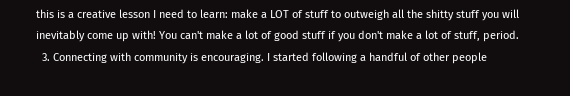this is a creative lesson I need to learn: make a LOT of stuff to outweigh all the shitty stuff you will inevitably come up with! You can't make a lot of good stuff if you don't make a lot of stuff, period.
  3. Connecting with community is encouraging. I started following a handful of other people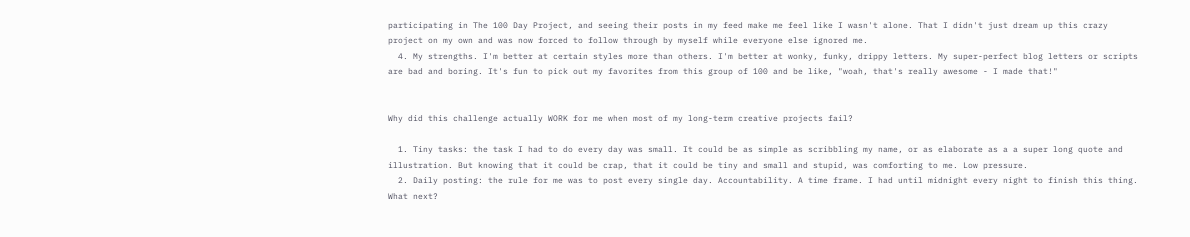participating in The 100 Day Project, and seeing their posts in my feed make me feel like I wasn't alone. That I didn't just dream up this crazy project on my own and was now forced to follow through by myself while everyone else ignored me.
  4. My strengths. I'm better at certain styles more than others. I'm better at wonky, funky, drippy letters. My super-perfect blog letters or scripts are bad and boring. It's fun to pick out my favorites from this group of 100 and be like, "woah, that's really awesome - I made that!"


Why did this challenge actually WORK for me when most of my long-term creative projects fail?

  1. Tiny tasks: the task I had to do every day was small. It could be as simple as scribbling my name, or as elaborate as a a super long quote and illustration. But knowing that it could be crap, that it could be tiny and small and stupid, was comforting to me. Low pressure.
  2. Daily posting: the rule for me was to post every single day. Accountability. A time frame. I had until midnight every night to finish this thing.
What next?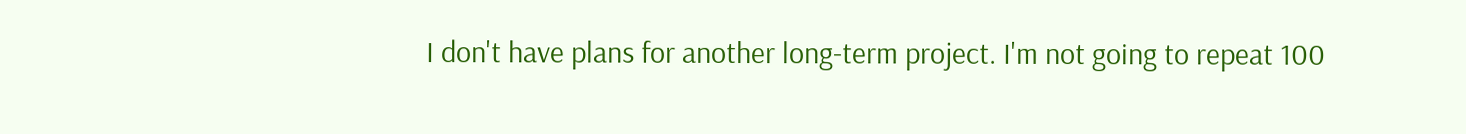I don't have plans for another long-term project. I'm not going to repeat 100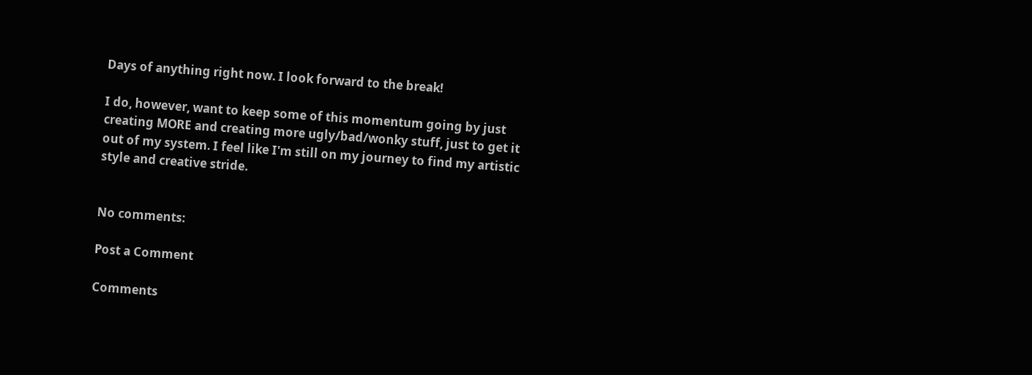Days of anything right now. I look forward to the break!

I do, however, want to keep some of this momentum going by just creating MORE and creating more ugly/bad/wonky stuff, just to get it out of my system. I feel like I'm still on my journey to find my artistic style and creative stride.


No comments:

Post a Comment

Comments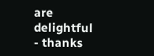are delightful - thanks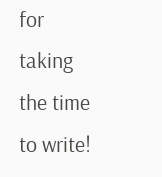for taking the time to write!